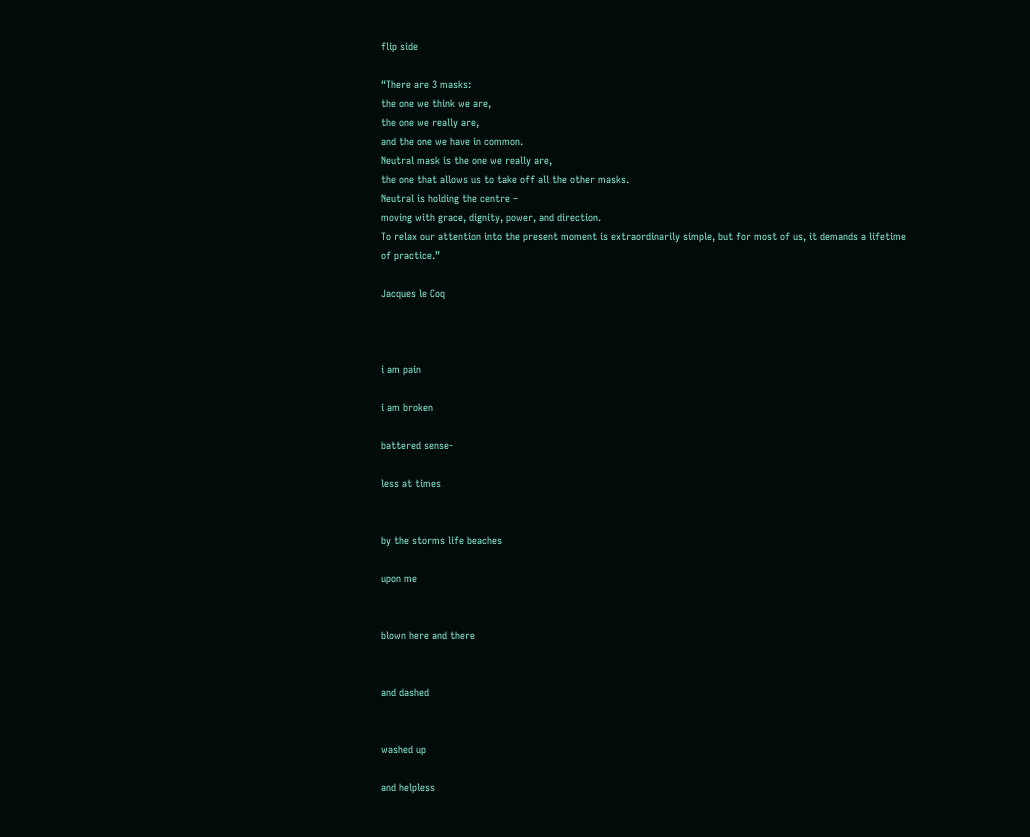flip side

“There are 3 masks:
the one we think we are,
the one we really are,
and the one we have in common.
Neutral mask is the one we really are,
the one that allows us to take off all the other masks.
Neutral is holding the centre –
moving with grace, dignity, power, and direction.
To relax our attention into the present moment is extraordinarily simple, but for most of us, it demands a lifetime of practice.”

Jacques le Coq



i am pain

i am broken

battered sense-

less at times


by the storms life beaches

upon me


blown here and there


and dashed


washed up

and helpless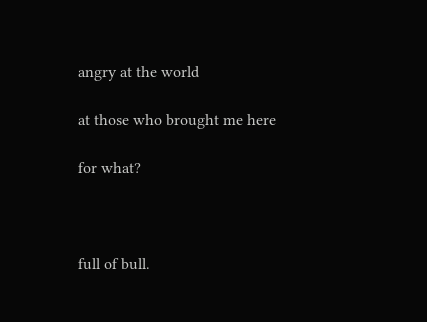angry at the world

at those who brought me here

for what?



full of bull.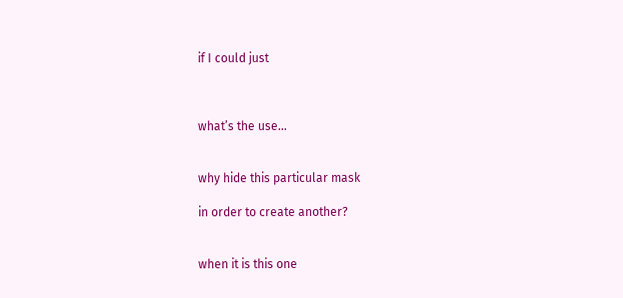if I could just



what’s the use…


why hide this particular mask

in order to create another?


when it is this one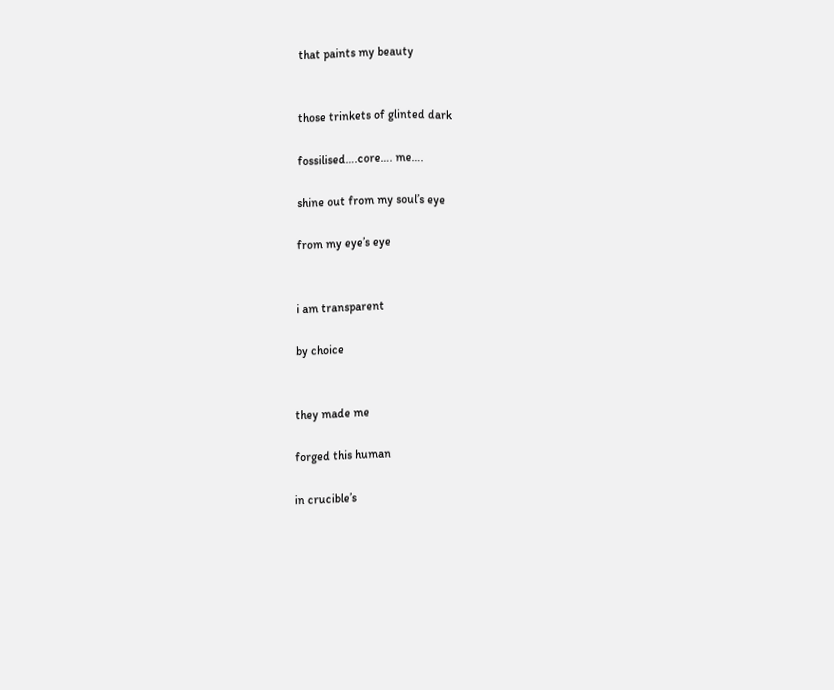that paints my beauty


those trinkets of glinted dark

fossilised….core…. me….

shine out from my soul’s eye

from my eye’s eye


i am transparent

by choice


they made me

forged this human

in crucible’s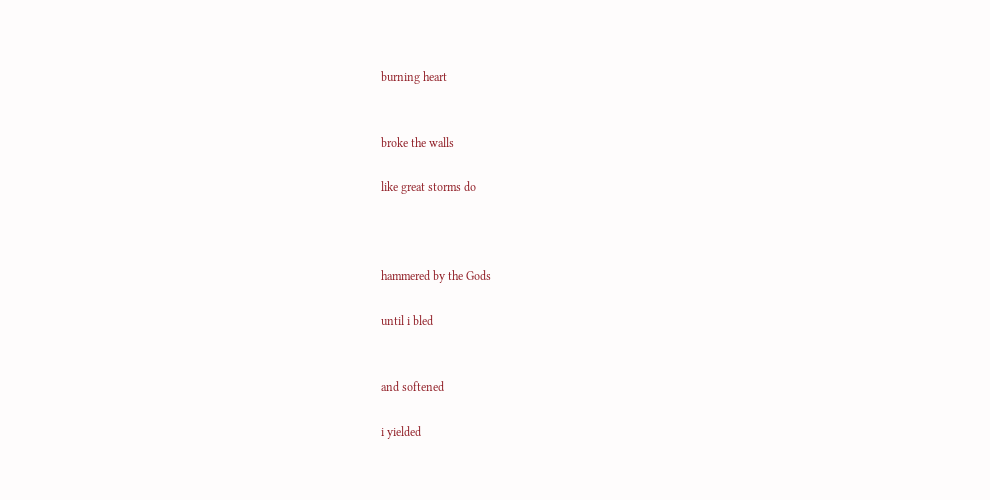burning heart


broke the walls

like great storms do



hammered by the Gods

until i bled


and softened

i yielded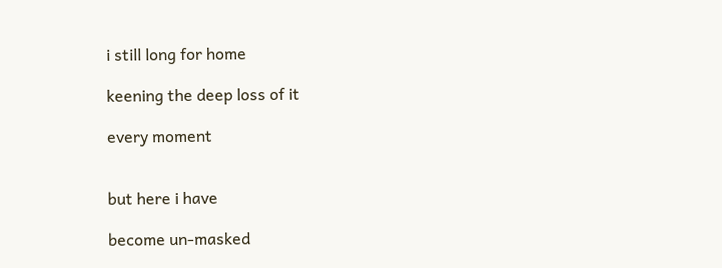i still long for home

keening the deep loss of it

every moment


but here i have

become un-masked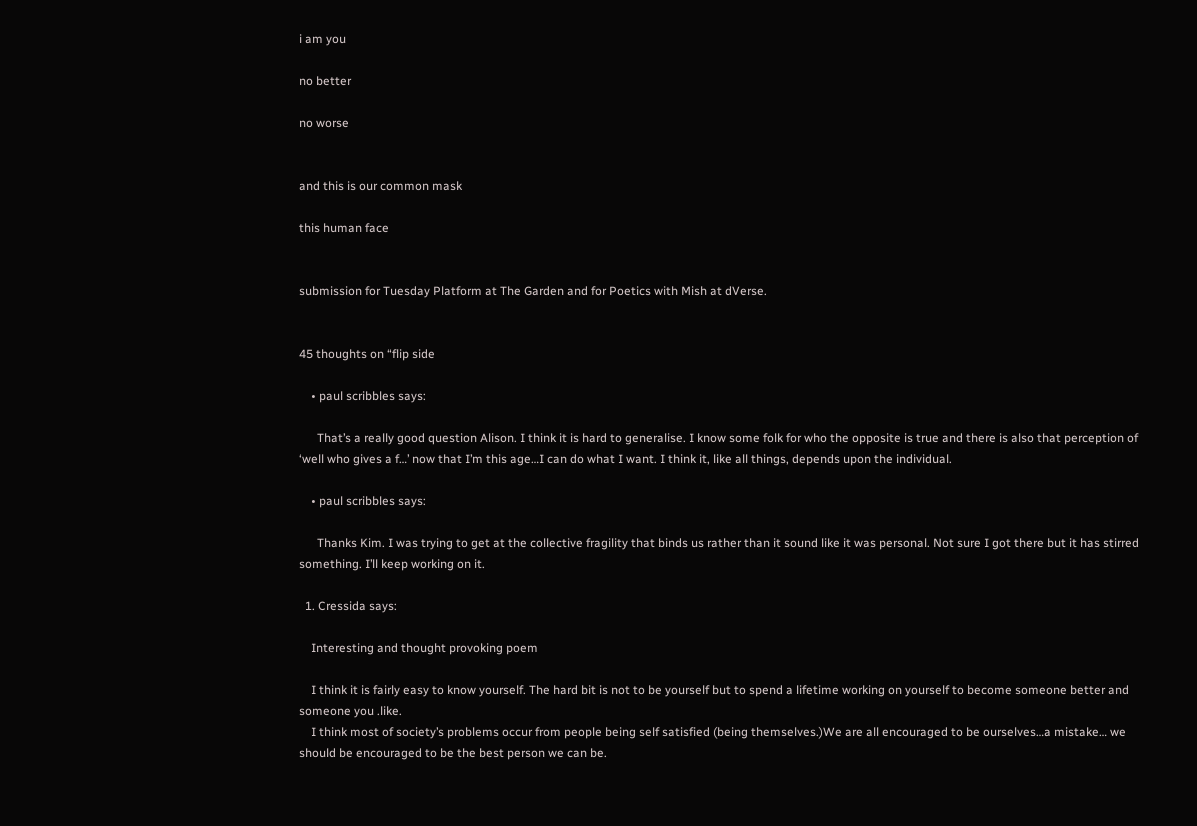i am you

no better

no worse


and this is our common mask

this human face


submission for Tuesday Platform at The Garden and for Poetics with Mish at dVerse.


45 thoughts on “flip side

    • paul scribbles says:

      That’s a really good question Alison. I think it is hard to generalise. I know some folk for who the opposite is true and there is also that perception of ‘well who gives a f…’ now that I’m this age…I can do what I want. I think it, like all things, depends upon the individual.

    • paul scribbles says:

      Thanks Kim. I was trying to get at the collective fragility that binds us rather than it sound like it was personal. Not sure I got there but it has stirred something. I’ll keep working on it.

  1. Cressida says:

    Interesting and thought provoking poem

    I think it is fairly easy to know yourself. The hard bit is not to be yourself but to spend a lifetime working on yourself to become someone better and someone you .like.
    I think most of society’s problems occur from people being self satisfied (being themselves.)We are all encouraged to be ourselves…a mistake… we should be encouraged to be the best person we can be.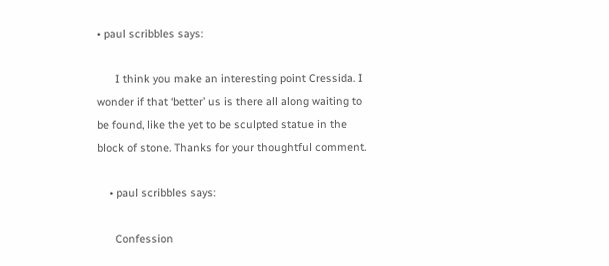• paul scribbles says:

      I think you make an interesting point Cressida. I wonder if that ‘better’ us is there all along waiting to be found, like the yet to be sculpted statue in the block of stone. Thanks for your thoughtful comment.

    • paul scribbles says:

      Confession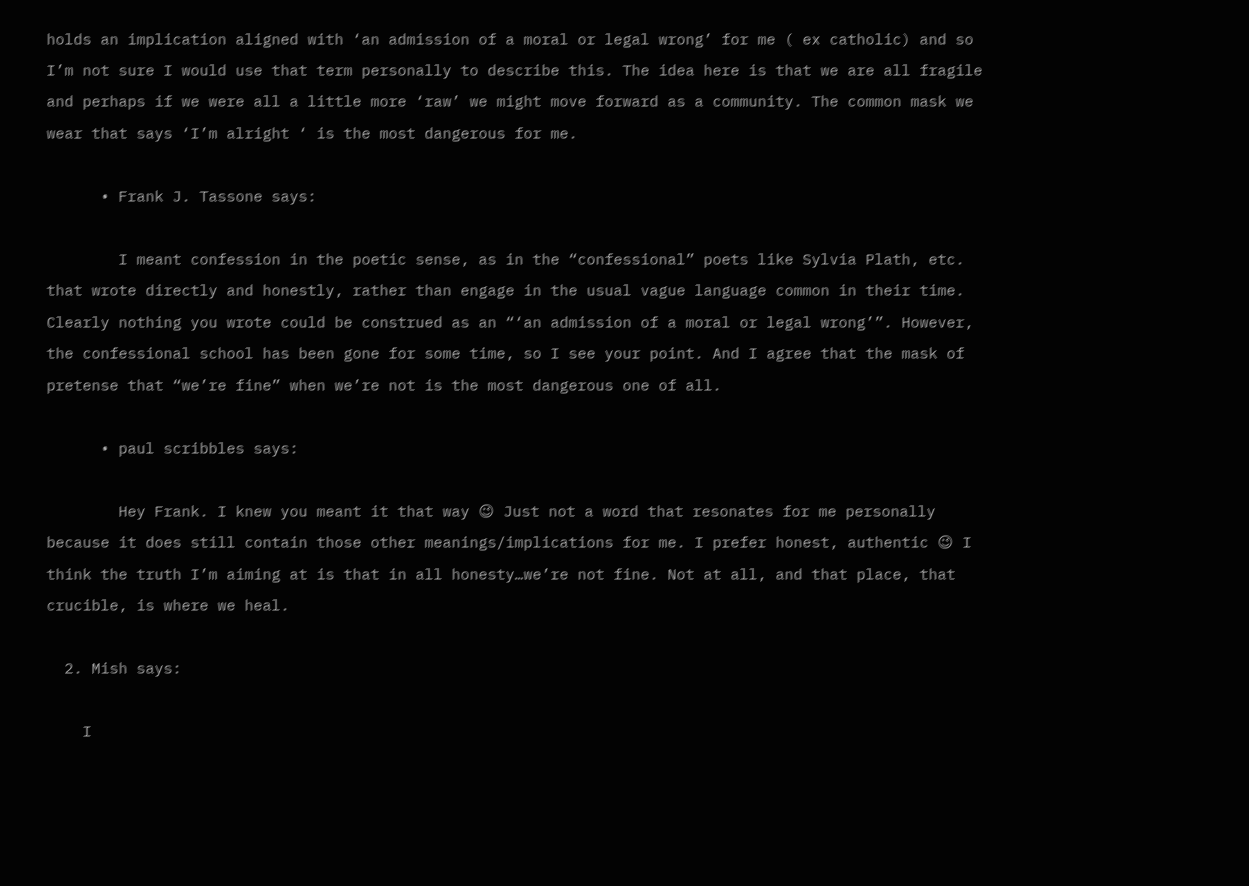holds an implication aligned with ‘an admission of a moral or legal wrong’ for me ( ex catholic) and so I’m not sure I would use that term personally to describe this. The idea here is that we are all fragile and perhaps if we were all a little more ‘raw’ we might move forward as a community. The common mask we wear that says ‘I’m alright ‘ is the most dangerous for me.

      • Frank J. Tassone says:

        I meant confession in the poetic sense, as in the “confessional” poets like Sylvia Plath, etc. that wrote directly and honestly, rather than engage in the usual vague language common in their time. Clearly nothing you wrote could be construed as an “‘an admission of a moral or legal wrong’”. However, the confessional school has been gone for some time, so I see your point. And I agree that the mask of pretense that “we’re fine” when we’re not is the most dangerous one of all.

      • paul scribbles says:

        Hey Frank. I knew you meant it that way 😉 Just not a word that resonates for me personally because it does still contain those other meanings/implications for me. I prefer honest, authentic 😉 I think the truth I’m aiming at is that in all honesty…we’re not fine. Not at all, and that place, that crucible, is where we heal.

  2. Mish says:

    I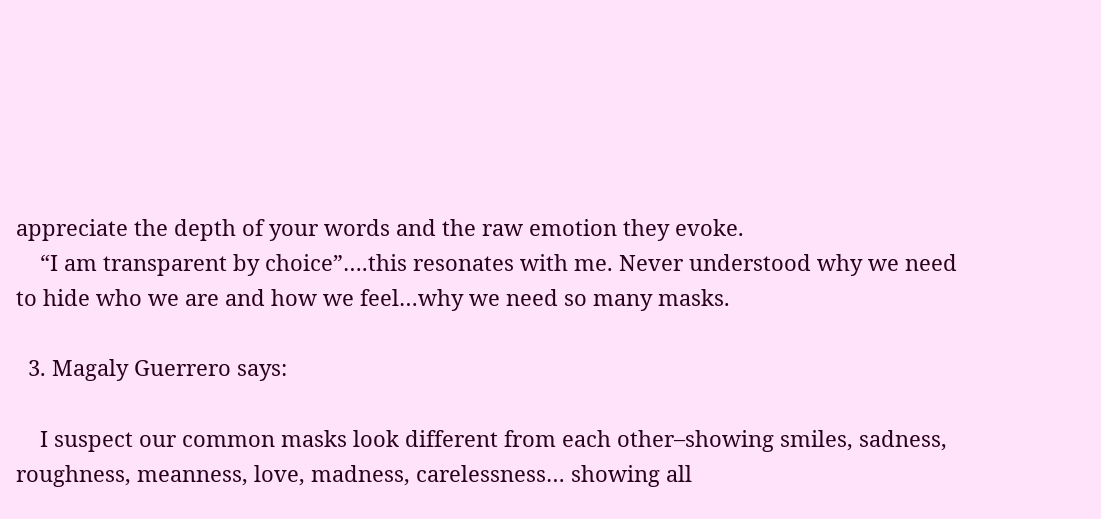appreciate the depth of your words and the raw emotion they evoke.
    “I am transparent by choice”….this resonates with me. Never understood why we need to hide who we are and how we feel…why we need so many masks.

  3. Magaly Guerrero says:

    I suspect our common masks look different from each other–showing smiles, sadness, roughness, meanness, love, madness, carelessness… showing all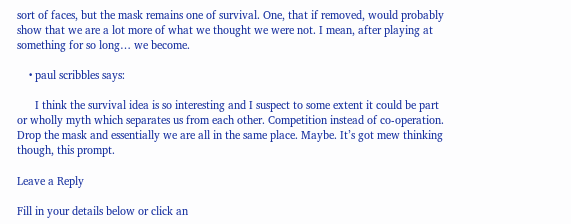sort of faces, but the mask remains one of survival. One, that if removed, would probably show that we are a lot more of what we thought we were not. I mean, after playing at something for so long… we become.

    • paul scribbles says:

      I think the survival idea is so interesting and I suspect to some extent it could be part or wholly myth which separates us from each other. Competition instead of co-operation. Drop the mask and essentially we are all in the same place. Maybe. It’s got mew thinking though, this prompt.

Leave a Reply

Fill in your details below or click an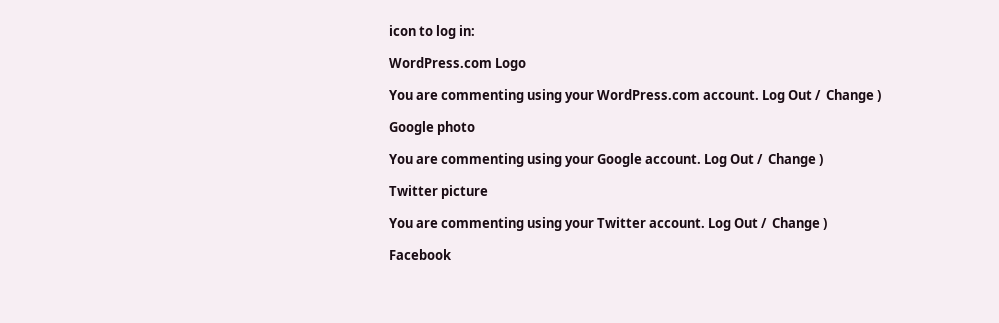icon to log in:

WordPress.com Logo

You are commenting using your WordPress.com account. Log Out /  Change )

Google photo

You are commenting using your Google account. Log Out /  Change )

Twitter picture

You are commenting using your Twitter account. Log Out /  Change )

Facebook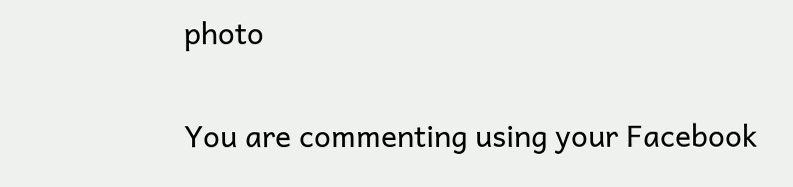photo

You are commenting using your Facebook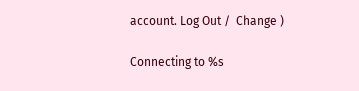account. Log Out /  Change )

Connecting to %s